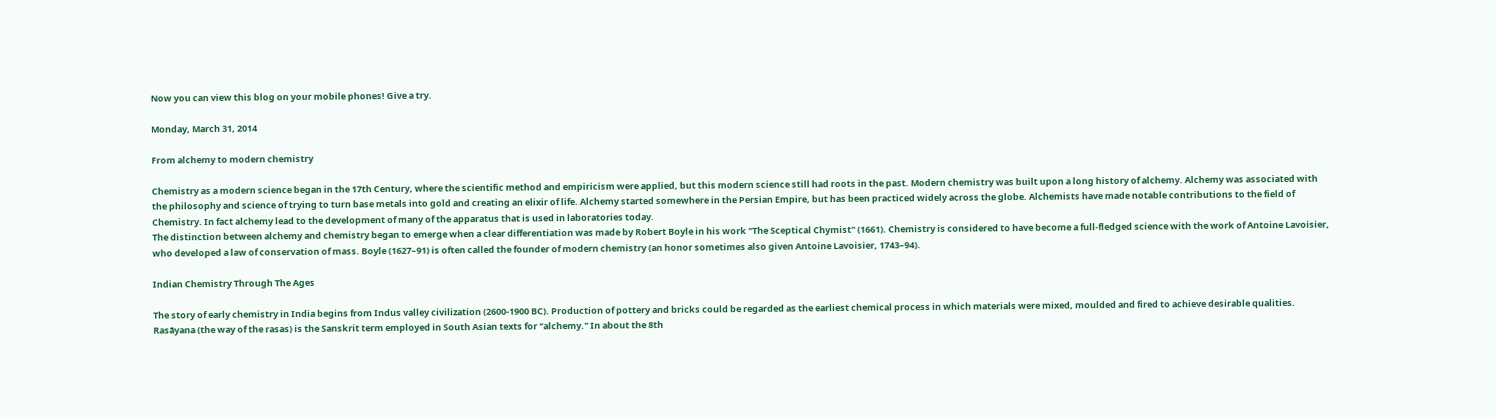Now you can view this blog on your mobile phones! Give a try.

Monday, March 31, 2014

From alchemy to modern chemistry

Chemistry as a modern science began in the 17th Century, where the scientific method and empiricism were applied, but this modern science still had roots in the past. Modern chemistry was built upon a long history of alchemy. Alchemy was associated with the philosophy and science of trying to turn base metals into gold and creating an elixir of life. Alchemy started somewhere in the Persian Empire, but has been practiced widely across the globe. Alchemists have made notable contributions to the field of Chemistry. In fact alchemy lead to the development of many of the apparatus that is used in laboratories today.
The distinction between alchemy and chemistry began to emerge when a clear differentiation was made by Robert Boyle in his work "The Sceptical Chymist" (1661). Chemistry is considered to have become a full-fledged science with the work of Antoine Lavoisier, who developed a law of conservation of mass. Boyle (1627–91) is often called the founder of modern chemistry (an honor sometimes also given Antoine Lavoisier, 1743–94).

Indian Chemistry Through The Ages

The story of early chemistry in India begins from Indus valley civilization (2600-1900 BC). Production of pottery and bricks could be regarded as the earliest chemical process in which materials were mixed, moulded and fired to achieve desirable qualities. Rasāyana (the way of the rasas) is the Sanskrit term employed in South Asian texts for "alchemy." In about the 8th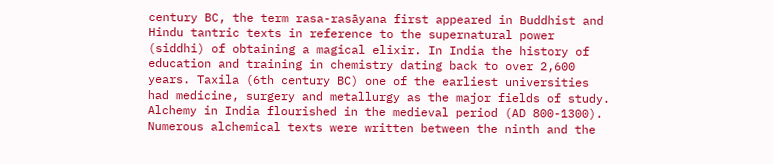century BC, the term rasa-rasāyana first appeared in Buddhist and Hindu tantric texts in reference to the supernatural power (siddhi) of obtaining a magical elixir. In India the history of education and training in chemistry dating back to over 2,600 years. Taxila (6th century BC) one of the earliest universities had medicine, surgery and metallurgy as the major fields of study.
Alchemy in India flourished in the medieval period (AD 800-1300). Numerous alchemical texts were written between the ninth and the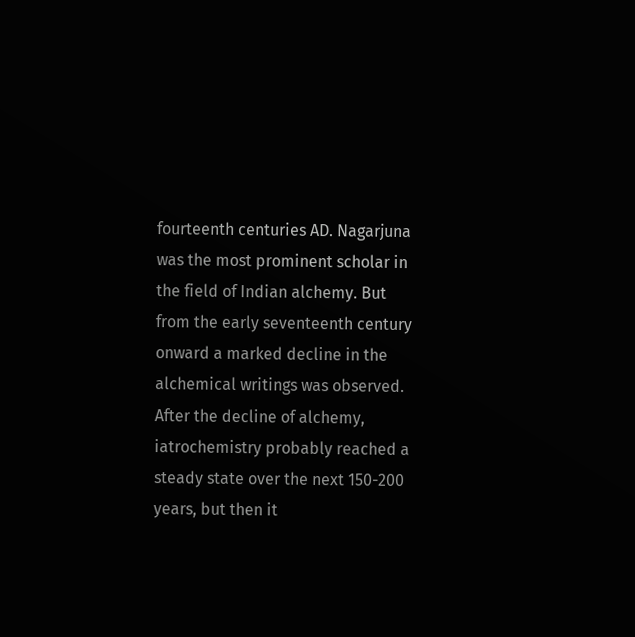fourteenth centuries AD. Nagarjuna was the most prominent scholar in the field of Indian alchemy. But from the early seventeenth century onward a marked decline in the alchemical writings was observed. After the decline of alchemy, iatrochemistry probably reached a steady state over the next 150-200 years, but then it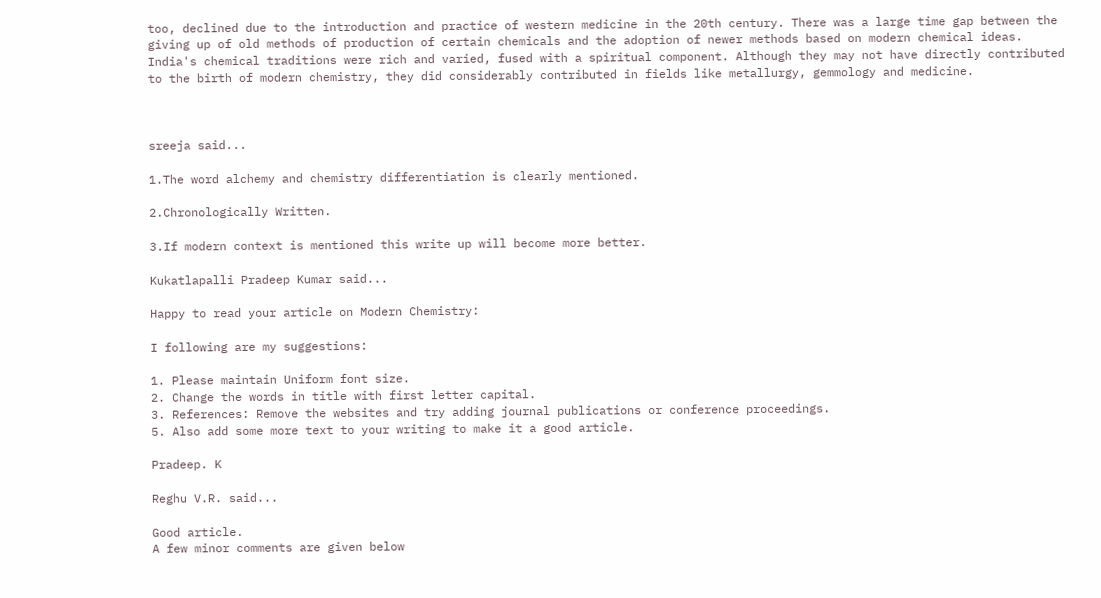too, declined due to the introduction and practice of western medicine in the 20th century. There was a large time gap between the giving up of old methods of production of certain chemicals and the adoption of newer methods based on modern chemical ideas.
India's chemical traditions were rich and varied, fused with a spiritual component. Although they may not have directly contributed to the birth of modern chemistry, they did considerably contributed in fields like metallurgy, gemmology and medicine.



sreeja said...

1.The word alchemy and chemistry differentiation is clearly mentioned.

2.Chronologically Written.

3.If modern context is mentioned this write up will become more better.

Kukatlapalli Pradeep Kumar said...

Happy to read your article on Modern Chemistry:

I following are my suggestions:

1. Please maintain Uniform font size.
2. Change the words in title with first letter capital.
3. References: Remove the websites and try adding journal publications or conference proceedings.
5. Also add some more text to your writing to make it a good article.

Pradeep. K

Reghu V.R. said...

Good article.
A few minor comments are given below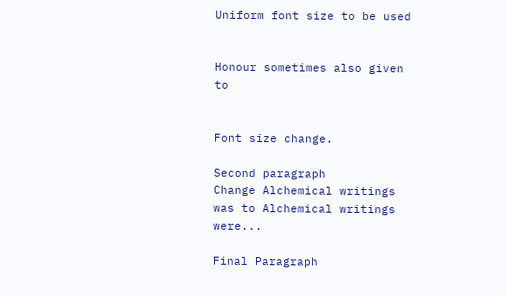Uniform font size to be used


Honour sometimes also given to


Font size change.

Second paragraph
Change Alchemical writings was to Alchemical writings were...

Final Paragraph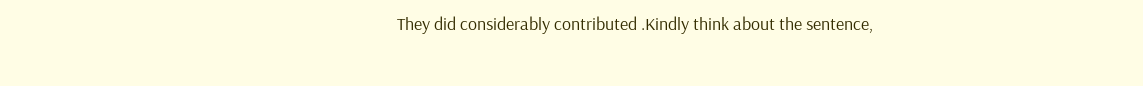They did considerably contributed .Kindly think about the sentence,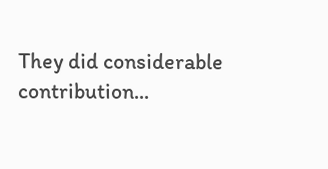They did considerable contribution...